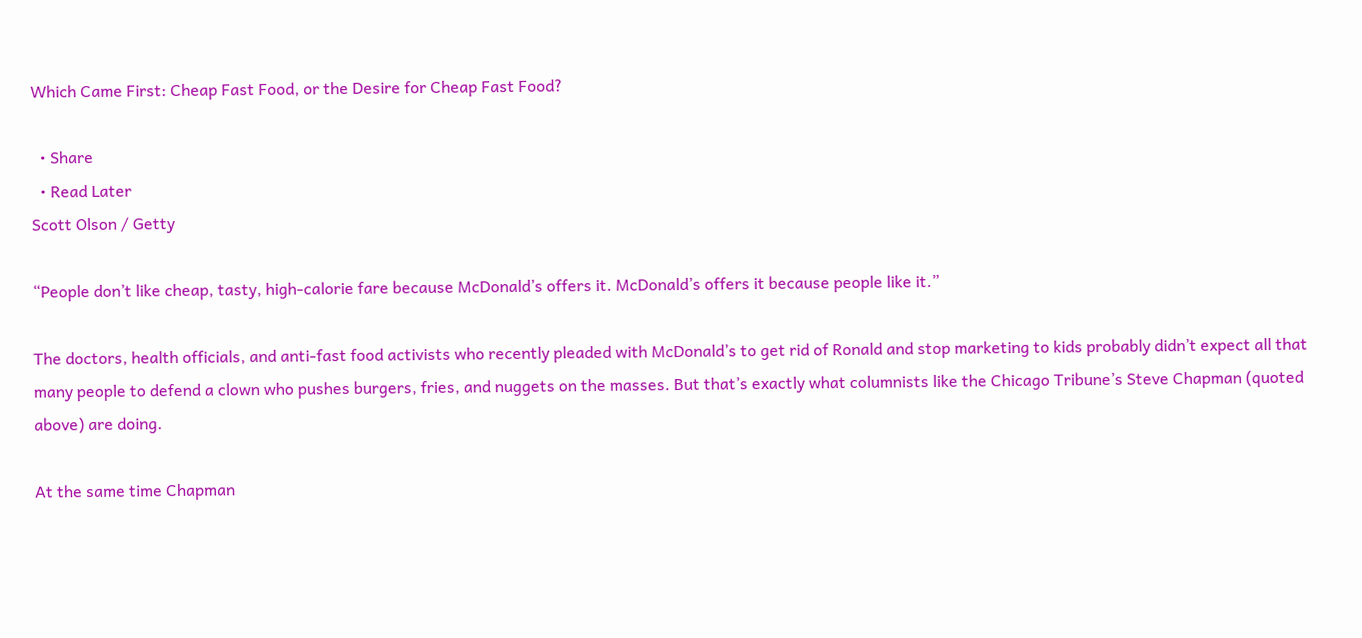Which Came First: Cheap Fast Food, or the Desire for Cheap Fast Food?

  • Share
  • Read Later
Scott Olson / Getty

“People don’t like cheap, tasty, high-calorie fare because McDonald’s offers it. McDonald’s offers it because people like it.”

The doctors, health officials, and anti-fast food activists who recently pleaded with McDonald’s to get rid of Ronald and stop marketing to kids probably didn’t expect all that many people to defend a clown who pushes burgers, fries, and nuggets on the masses. But that’s exactly what columnists like the Chicago Tribune’s Steve Chapman (quoted above) are doing.

At the same time Chapman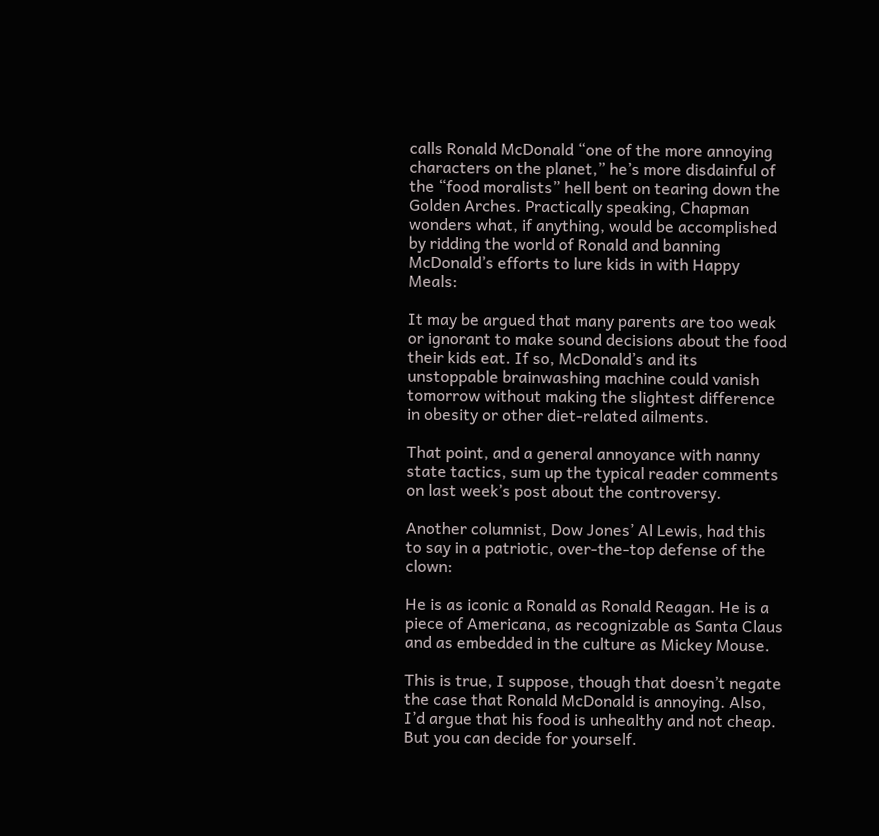calls Ronald McDonald “one of the more annoying characters on the planet,” he’s more disdainful of the “food moralists” hell bent on tearing down the Golden Arches. Practically speaking, Chapman wonders what, if anything, would be accomplished by ridding the world of Ronald and banning McDonald’s efforts to lure kids in with Happy Meals:

It may be argued that many parents are too weak or ignorant to make sound decisions about the food their kids eat. If so, McDonald’s and its unstoppable brainwashing machine could vanish tomorrow without making the slightest difference in obesity or other diet-related ailments.

That point, and a general annoyance with nanny state tactics, sum up the typical reader comments on last week’s post about the controversy.

Another columnist, Dow Jones’ Al Lewis, had this to say in a patriotic, over-the-top defense of the clown:

He is as iconic a Ronald as Ronald Reagan. He is a piece of Americana, as recognizable as Santa Claus and as embedded in the culture as Mickey Mouse.

This is true, I suppose, though that doesn’t negate the case that Ronald McDonald is annoying. Also, I’d argue that his food is unhealthy and not cheap. But you can decide for yourself.